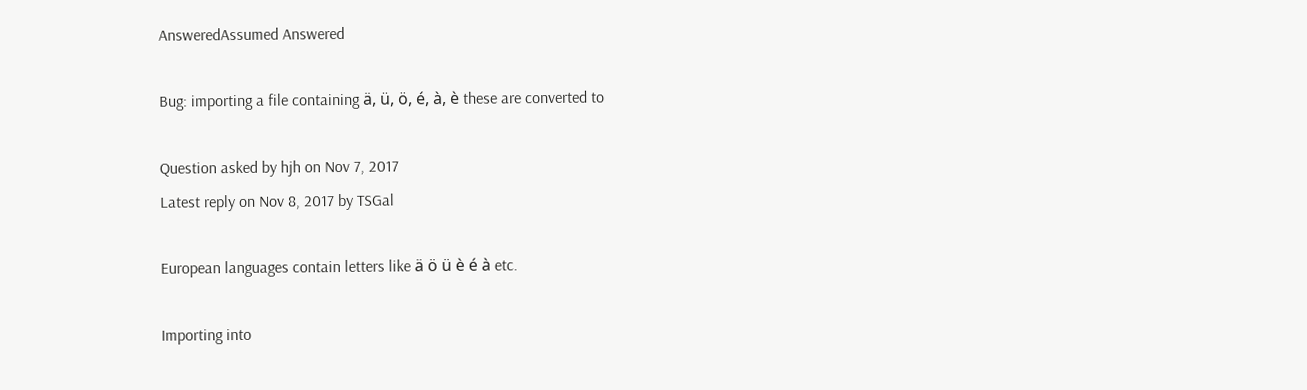AnsweredAssumed Answered

Bug: importing a file containing ä, ü, ö, é, à, è these are converted to

Question asked by hjh on Nov 7, 2017
Latest reply on Nov 8, 2017 by TSGal

European languages contain letters like ä ö ü è é à etc.

Importing into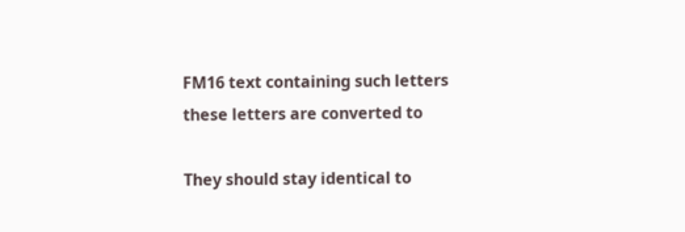FM16 text containing such letters these letters are converted to

They should stay identical to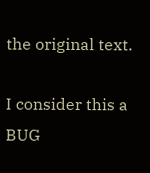the original text.

I consider this a BUG